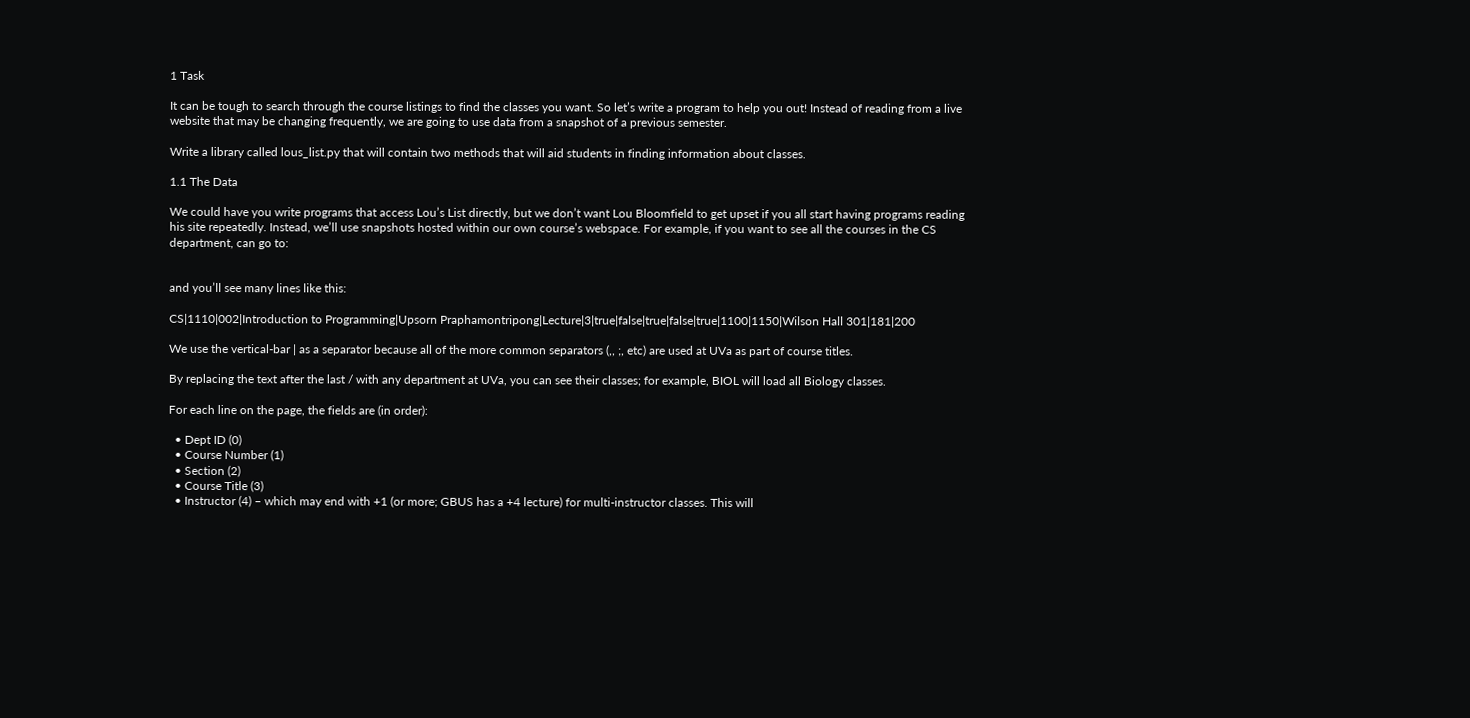1 Task

It can be tough to search through the course listings to find the classes you want. So let’s write a program to help you out! Instead of reading from a live website that may be changing frequently, we are going to use data from a snapshot of a previous semester.

Write a library called lous_list.py that will contain two methods that will aid students in finding information about classes.

1.1 The Data

We could have you write programs that access Lou’s List directly, but we don’t want Lou Bloomfield to get upset if you all start having programs reading his site repeatedly. Instead, we’ll use snapshots hosted within our own course’s webspace. For example, if you want to see all the courses in the CS department, can go to:


and you’ll see many lines like this:

CS|1110|002|Introduction to Programming|Upsorn Praphamontripong|Lecture|3|true|false|true|false|true|1100|1150|Wilson Hall 301|181|200

We use the vertical-bar | as a separator because all of the more common separators (,, ;, etc) are used at UVa as part of course titles.

By replacing the text after the last / with any department at UVa, you can see their classes; for example, BIOL will load all Biology classes.

For each line on the page, the fields are (in order):

  • Dept ID (0)
  • Course Number (1)
  • Section (2)
  • Course Title (3)
  • Instructor (4) – which may end with +1 (or more; GBUS has a +4 lecture) for multi-instructor classes. This will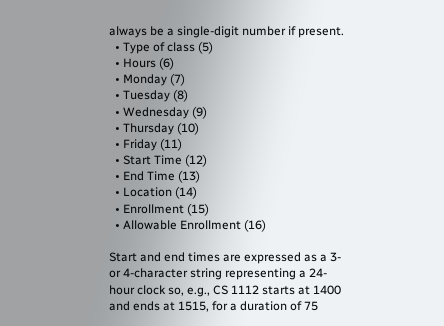always be a single-digit number if present.
  • Type of class (5)
  • Hours (6)
  • Monday (7)
  • Tuesday (8)
  • Wednesday (9)
  • Thursday (10)
  • Friday (11)
  • Start Time (12)
  • End Time (13)
  • Location (14)
  • Enrollment (15)
  • Allowable Enrollment (16)

Start and end times are expressed as a 3- or 4-character string representing a 24-hour clock so, e.g., CS 1112 starts at 1400 and ends at 1515, for a duration of 75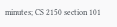minutes; CS 2150 section 101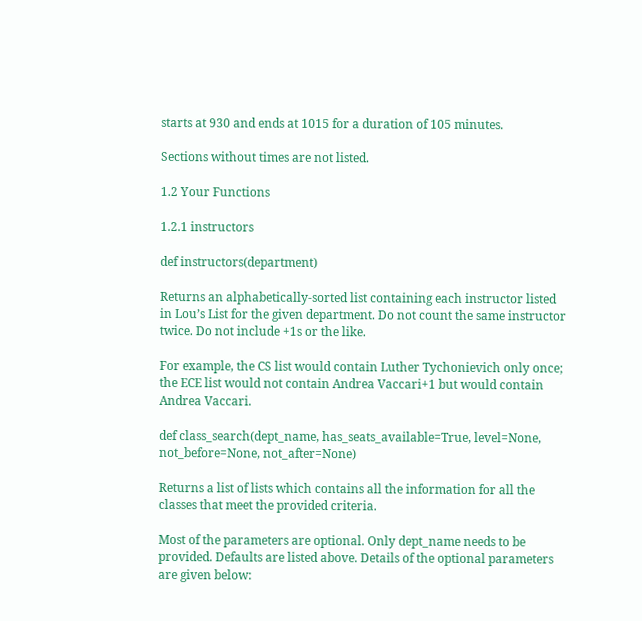starts at 930 and ends at 1015 for a duration of 105 minutes.

Sections without times are not listed.

1.2 Your Functions

1.2.1 instructors

def instructors(department)

Returns an alphabetically-sorted list containing each instructor listed in Lou’s List for the given department. Do not count the same instructor twice. Do not include +1s or the like.

For example, the CS list would contain Luther Tychonievich only once; the ECE list would not contain Andrea Vaccari+1 but would contain Andrea Vaccari.

def class_search(dept_name, has_seats_available=True, level=None, not_before=None, not_after=None)

Returns a list of lists which contains all the information for all the classes that meet the provided criteria.

Most of the parameters are optional. Only dept_name needs to be provided. Defaults are listed above. Details of the optional parameters are given below: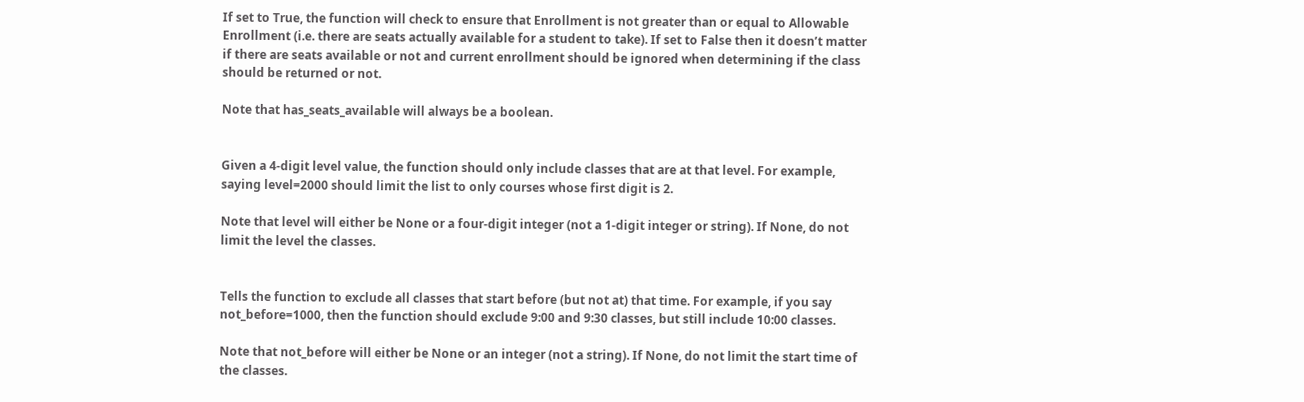If set to True, the function will check to ensure that Enrollment is not greater than or equal to Allowable Enrollment (i.e. there are seats actually available for a student to take). If set to False then it doesn’t matter if there are seats available or not and current enrollment should be ignored when determining if the class should be returned or not.

Note that has_seats_available will always be a boolean.


Given a 4-digit level value, the function should only include classes that are at that level. For example, saying level=2000 should limit the list to only courses whose first digit is 2.

Note that level will either be None or a four-digit integer (not a 1-digit integer or string). If None, do not limit the level the classes.


Tells the function to exclude all classes that start before (but not at) that time. For example, if you say not_before=1000, then the function should exclude 9:00 and 9:30 classes, but still include 10:00 classes.

Note that not_before will either be None or an integer (not a string). If None, do not limit the start time of the classes.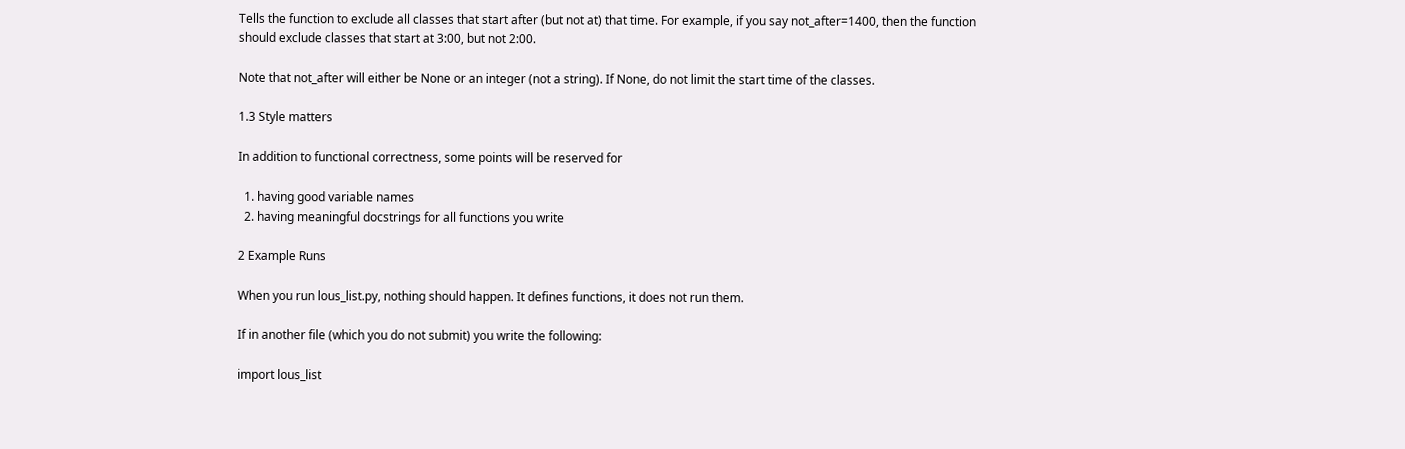Tells the function to exclude all classes that start after (but not at) that time. For example, if you say not_after=1400, then the function should exclude classes that start at 3:00, but not 2:00.

Note that not_after will either be None or an integer (not a string). If None, do not limit the start time of the classes.

1.3 Style matters

In addition to functional correctness, some points will be reserved for

  1. having good variable names
  2. having meaningful docstrings for all functions you write

2 Example Runs

When you run lous_list.py, nothing should happen. It defines functions, it does not run them.

If in another file (which you do not submit) you write the following:

import lous_list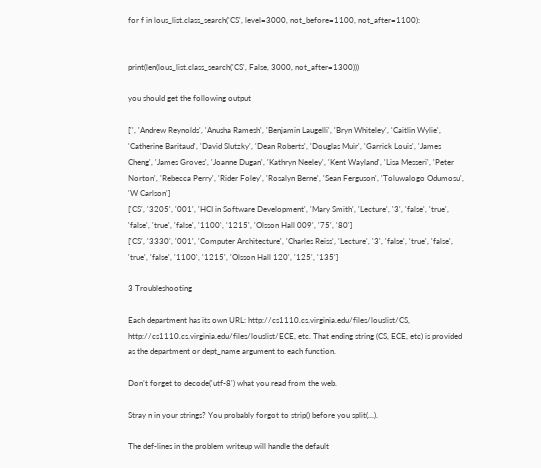for f in lous_list.class_search('CS', level=3000, not_before=1100, not_after=1100):


print(len(lous_list.class_search('CS', False, 3000, not_after=1300)))

you should get the following output

['', 'Andrew Reynolds', 'Anusha Ramesh', 'Benjamin Laugelli', 'Bryn Whiteley', 'Caitlin Wylie', 'Catherine Baritaud', 'David Slutzky', 'Dean Roberts', 'Douglas Muir', 'Garrick Louis', 'James Cheng', 'James Groves', 'Joanne Dugan', 'Kathryn Neeley', 'Kent Wayland', 'Lisa Messeri', 'Peter Norton', 'Rebecca Perry', 'Rider Foley', 'Rosalyn Berne', 'Sean Ferguson', 'Toluwalogo Odumosu', 'W Carlson']
['CS', '3205', '001', 'HCI in Software Development', 'Mary Smith', 'Lecture', '3', 'false', 'true', 'false', 'true', 'false', '1100', '1215', 'Olsson Hall 009', '75', '80']
['CS', '3330', '001', 'Computer Architecture', 'Charles Reiss', 'Lecture', '3', 'false', 'true', 'false', 'true', 'false', '1100', '1215', 'Olsson Hall 120', '125', '135']

3 Troubleshooting

Each department has its own URL: http://cs1110.cs.virginia.edu/files/louslist/CS, http://cs1110.cs.virginia.edu/files/louslist/ECE, etc. That ending string (CS, ECE, etc) is provided as the department or dept_name argument to each function.

Don’t forget to decode('utf-8') what you read from the web.

Stray n in your strings? You probably forgot to strip() before you split(...).

The def-lines in the problem writeup will handle the default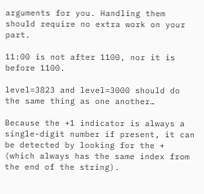arguments for you. Handling them should require no extra work on your part.

11:00 is not after 1100, nor it is before 1100.

level=3823 and level=3000 should do the same thing as one another…

Because the +1 indicator is always a single-digit number if present, it can be detected by looking for the + (which always has the same index from the end of the string).